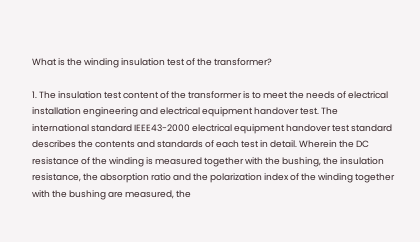What is the winding insulation test of the transformer?

1. The insulation test content of the transformer is to meet the needs of electrical installation engineering and electrical equipment handover test. The international standard IEEE43-2000 electrical equipment handover test standard describes the contents and standards of each test in detail. Wherein the DC resistance of the winding is measured together with the bushing, the insulation resistance, the absorption ratio and the polarization index of the winding together with the bushing are measured, the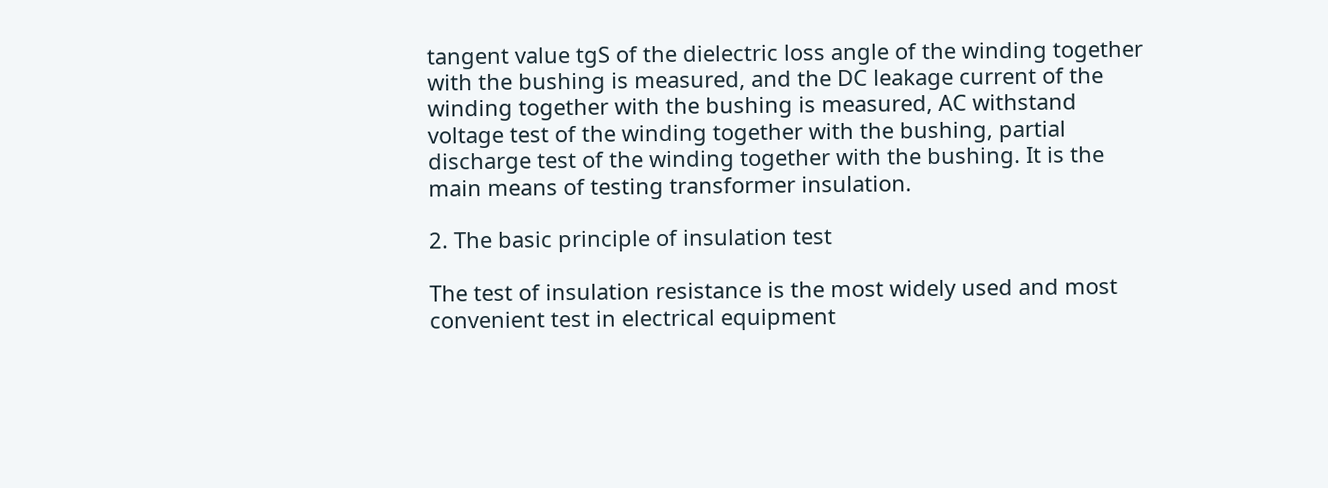tangent value tgS of the dielectric loss angle of the winding together with the bushing is measured, and the DC leakage current of the winding together with the bushing is measured, AC withstand voltage test of the winding together with the bushing, partial discharge test of the winding together with the bushing. It is the main means of testing transformer insulation.

2. The basic principle of insulation test

The test of insulation resistance is the most widely used and most convenient test in electrical equipment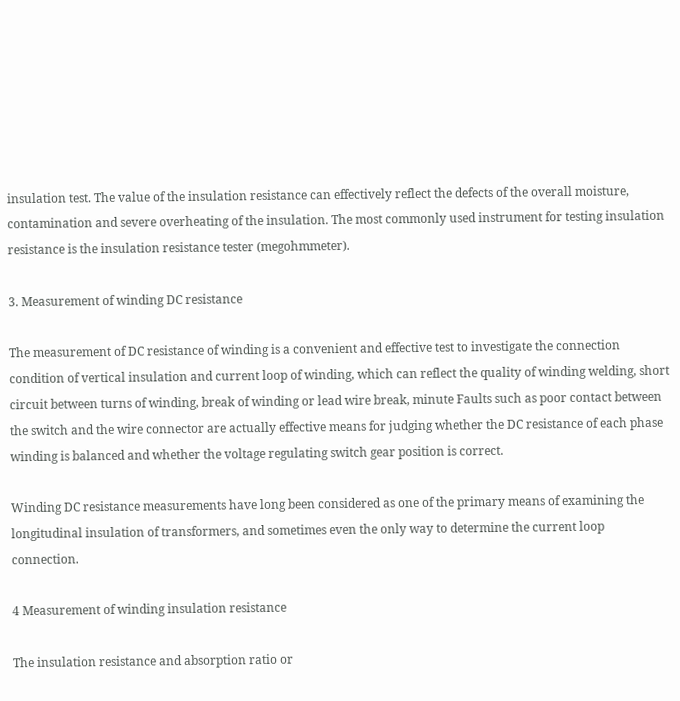insulation test. The value of the insulation resistance can effectively reflect the defects of the overall moisture, contamination and severe overheating of the insulation. The most commonly used instrument for testing insulation resistance is the insulation resistance tester (megohmmeter).

3. Measurement of winding DC resistance

The measurement of DC resistance of winding is a convenient and effective test to investigate the connection condition of vertical insulation and current loop of winding, which can reflect the quality of winding welding, short circuit between turns of winding, break of winding or lead wire break, minute Faults such as poor contact between the switch and the wire connector are actually effective means for judging whether the DC resistance of each phase winding is balanced and whether the voltage regulating switch gear position is correct.

Winding DC resistance measurements have long been considered as one of the primary means of examining the longitudinal insulation of transformers, and sometimes even the only way to determine the current loop connection.

4 Measurement of winding insulation resistance

The insulation resistance and absorption ratio or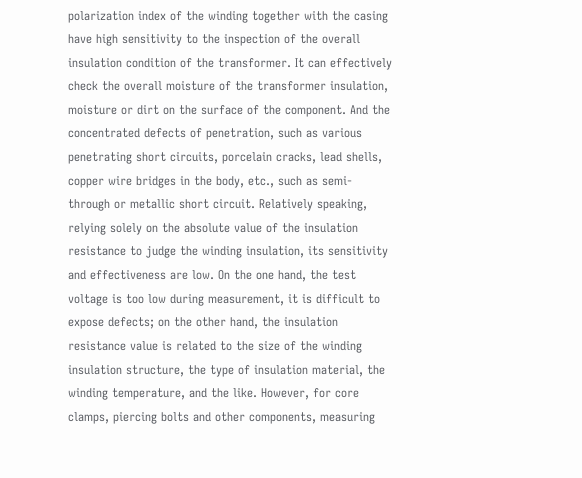polarization index of the winding together with the casing have high sensitivity to the inspection of the overall insulation condition of the transformer. It can effectively check the overall moisture of the transformer insulation, moisture or dirt on the surface of the component. And the concentrated defects of penetration, such as various penetrating short circuits, porcelain cracks, lead shells, copper wire bridges in the body, etc., such as semi-through or metallic short circuit. Relatively speaking, relying solely on the absolute value of the insulation resistance to judge the winding insulation, its sensitivity and effectiveness are low. On the one hand, the test voltage is too low during measurement, it is difficult to expose defects; on the other hand, the insulation resistance value is related to the size of the winding insulation structure, the type of insulation material, the winding temperature, and the like. However, for core clamps, piercing bolts and other components, measuring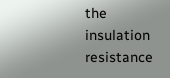the insulation resistance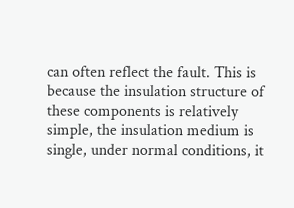can often reflect the fault. This is because the insulation structure of these components is relatively simple, the insulation medium is single, under normal conditions, it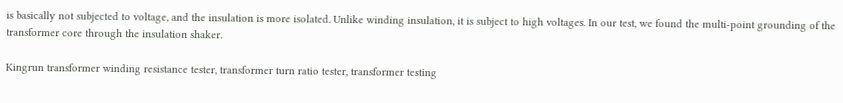is basically not subjected to voltage, and the insulation is more isolated. Unlike winding insulation, it is subject to high voltages. In our test, we found the multi-point grounding of the transformer core through the insulation shaker.

Kingrun transformer winding resistance tester, transformer turn ratio tester, transformer testing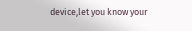device,let you know your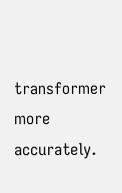transformer more accurately.